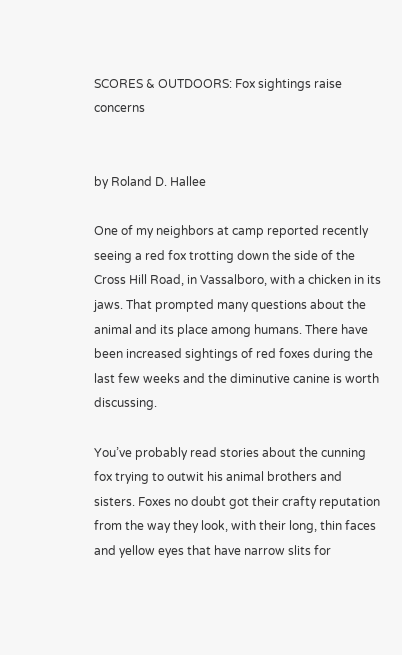SCORES & OUTDOORS: Fox sightings raise concerns


by Roland D. Hallee

One of my neighbors at camp reported recently seeing a red fox trotting down the side of the Cross Hill Road, in Vassalboro, with a chicken in its jaws. That prompted many questions about the animal and its place among humans. There have been increased sightings of red foxes during the last few weeks and the diminutive canine is worth discussing.

You’ve probably read stories about the cunning fox trying to outwit his animal brothers and sisters. Foxes no doubt got their crafty reputation from the way they look, with their long, thin faces and yellow eyes that have narrow slits for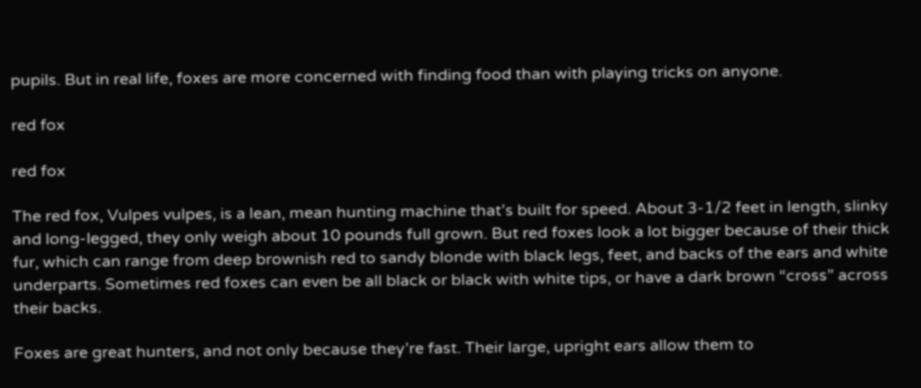pupils. But in real life, foxes are more concerned with finding food than with playing tricks on anyone.

red fox

red fox

The red fox, Vulpes vulpes, is a lean, mean hunting machine that’s built for speed. About 3-1/2 feet in length, slinky and long-legged, they only weigh about 10 pounds full grown. But red foxes look a lot bigger because of their thick fur, which can range from deep brownish red to sandy blonde with black legs, feet, and backs of the ears and white underparts. Sometimes red foxes can even be all black or black with white tips, or have a dark brown “cross” across their backs.

Foxes are great hunters, and not only because they’re fast. Their large, upright ears allow them to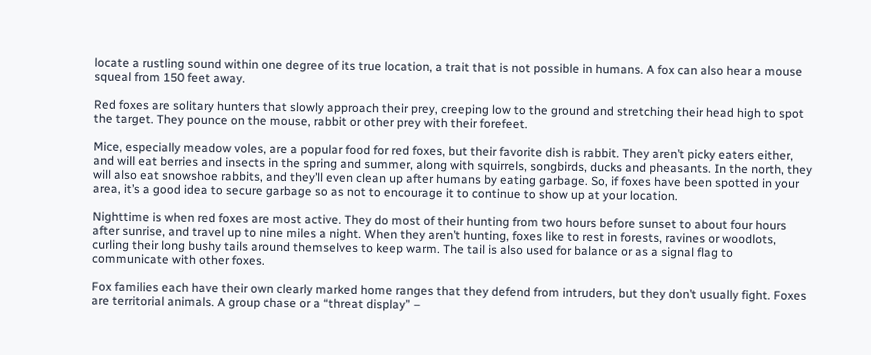locate a rustling sound within one degree of its true location, a trait that is not possible in humans. A fox can also hear a mouse squeal from 150 feet away.

Red foxes are solitary hunters that slowly approach their prey, creeping low to the ground and stretching their head high to spot the target. They pounce on the mouse, rabbit or other prey with their forefeet.

Mice, especially meadow voles, are a popular food for red foxes, but their favorite dish is rabbit. They aren’t picky eaters either, and will eat berries and insects in the spring and summer, along with squirrels, songbirds, ducks and pheasants. In the north, they will also eat snowshoe rabbits, and they’ll even clean up after humans by eating garbage. So, if foxes have been spotted in your area, it’s a good idea to secure garbage so as not to encourage it to continue to show up at your location.

Nighttime is when red foxes are most active. They do most of their hunting from two hours before sunset to about four hours after sunrise, and travel up to nine miles a night. When they aren’t hunting, foxes like to rest in forests, ravines or woodlots, curling their long bushy tails around themselves to keep warm. The tail is also used for balance or as a signal flag to communicate with other foxes.

Fox families each have their own clearly marked home ranges that they defend from intruders, but they don’t usually fight. Foxes are territorial animals. A group chase or a “threat display” –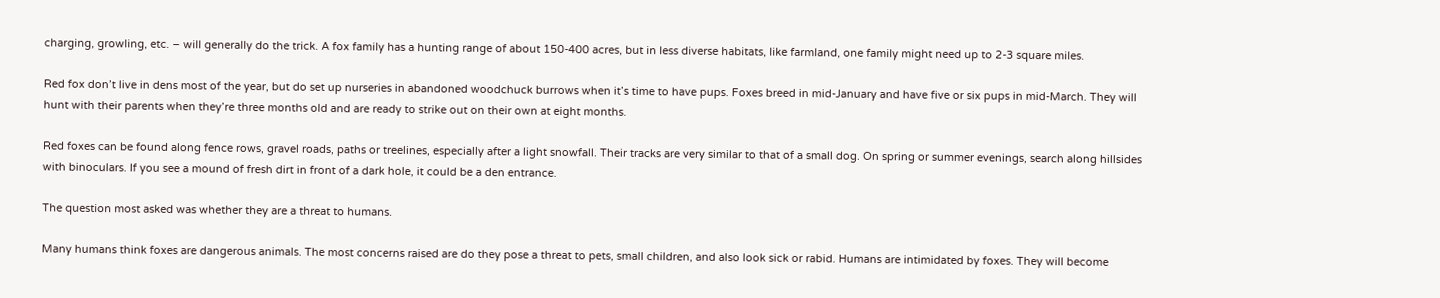charging, growling, etc. – will generally do the trick. A fox family has a hunting range of about 150-400 acres, but in less diverse habitats, like farmland, one family might need up to 2-3 square miles.

Red fox don’t live in dens most of the year, but do set up nurseries in abandoned woodchuck burrows when it’s time to have pups. Foxes breed in mid-January and have five or six pups in mid-March. They will hunt with their parents when they’re three months old and are ready to strike out on their own at eight months.

Red foxes can be found along fence rows, gravel roads, paths or treelines, especially after a light snowfall. Their tracks are very similar to that of a small dog. On spring or summer evenings, search along hillsides with binoculars. If you see a mound of fresh dirt in front of a dark hole, it could be a den entrance.

The question most asked was whether they are a threat to humans.

Many humans think foxes are dangerous animals. The most concerns raised are do they pose a threat to pets, small children, and also look sick or rabid. Humans are intimidated by foxes. They will become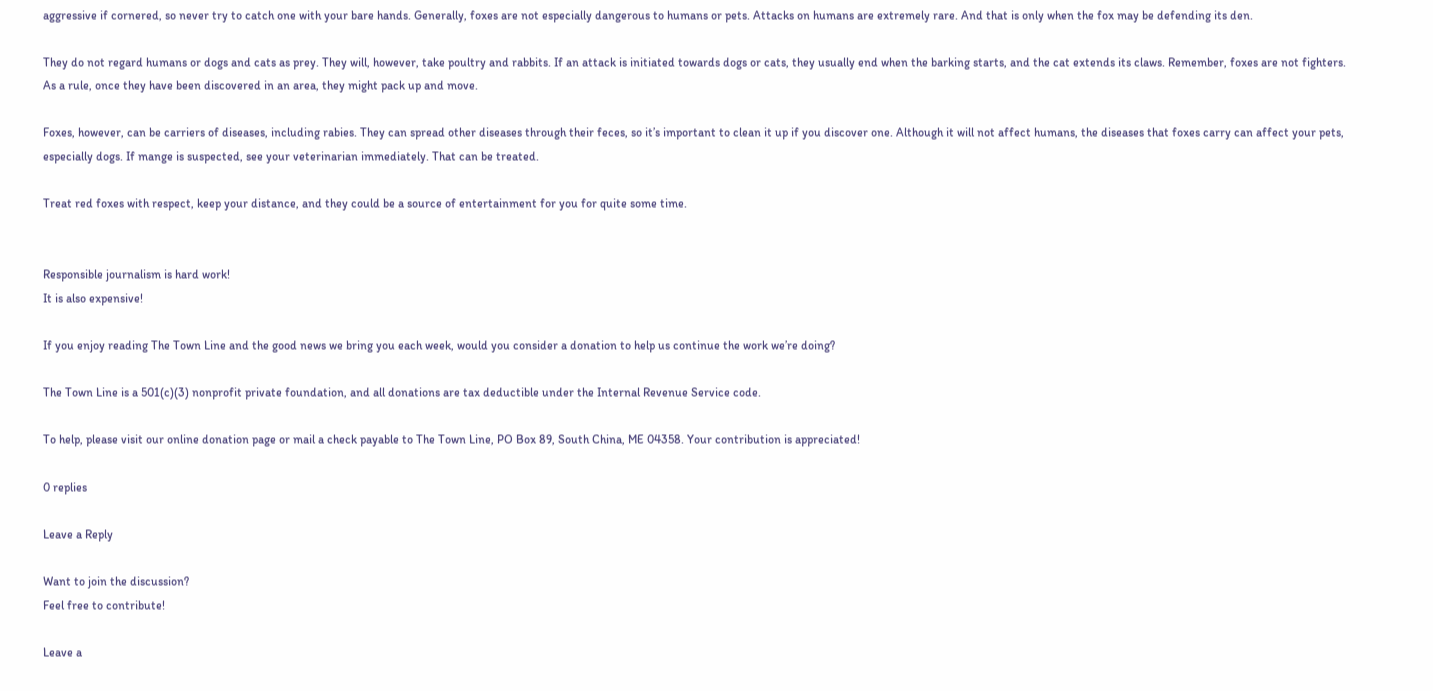aggressive if cornered, so never try to catch one with your bare hands. Generally, foxes are not especially dangerous to humans or pets. Attacks on humans are extremely rare. And that is only when the fox may be defending its den.

They do not regard humans or dogs and cats as prey. They will, however, take poultry and rabbits. If an attack is initiated towards dogs or cats, they usually end when the barking starts, and the cat extends its claws. Remember, foxes are not fighters. As a rule, once they have been discovered in an area, they might pack up and move.

Foxes, however, can be carriers of diseases, including rabies. They can spread other diseases through their feces, so it’s important to clean it up if you discover one. Although it will not affect humans, the diseases that foxes carry can affect your pets, especially dogs. If mange is suspected, see your veterinarian immediately. That can be treated.

Treat red foxes with respect, keep your distance, and they could be a source of entertainment for you for quite some time.


Responsible journalism is hard work!
It is also expensive!

If you enjoy reading The Town Line and the good news we bring you each week, would you consider a donation to help us continue the work we’re doing?

The Town Line is a 501(c)(3) nonprofit private foundation, and all donations are tax deductible under the Internal Revenue Service code.

To help, please visit our online donation page or mail a check payable to The Town Line, PO Box 89, South China, ME 04358. Your contribution is appreciated!

0 replies

Leave a Reply

Want to join the discussion?
Feel free to contribute!

Leave a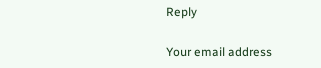Reply

Your email address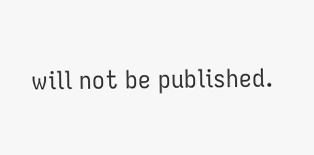will not be published.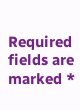Required fields are marked *